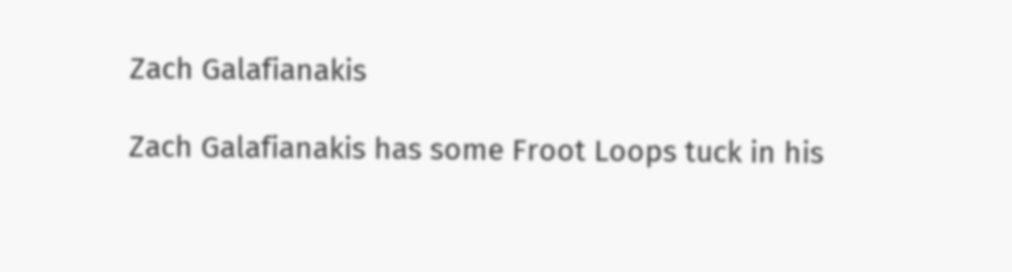Zach Galafianakis

Zach Galafianakis has some Froot Loops tuck in his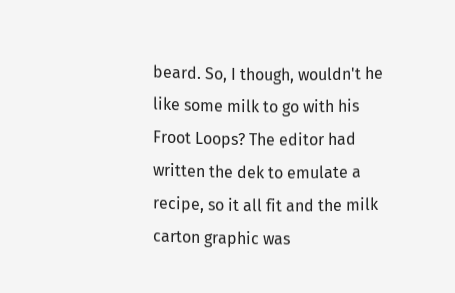beard. So, I though, wouldn't he like some milk to go with his Froot Loops? The editor had written the dek to emulate a recipe, so it all fit and the milk carton graphic was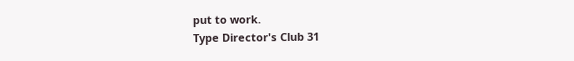put to work.
Type Director's Club 31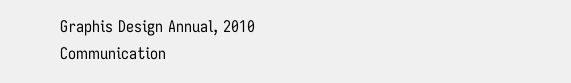Graphis Design Annual, 2010
Communication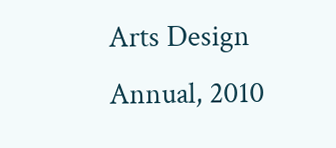Arts Design Annual, 2010